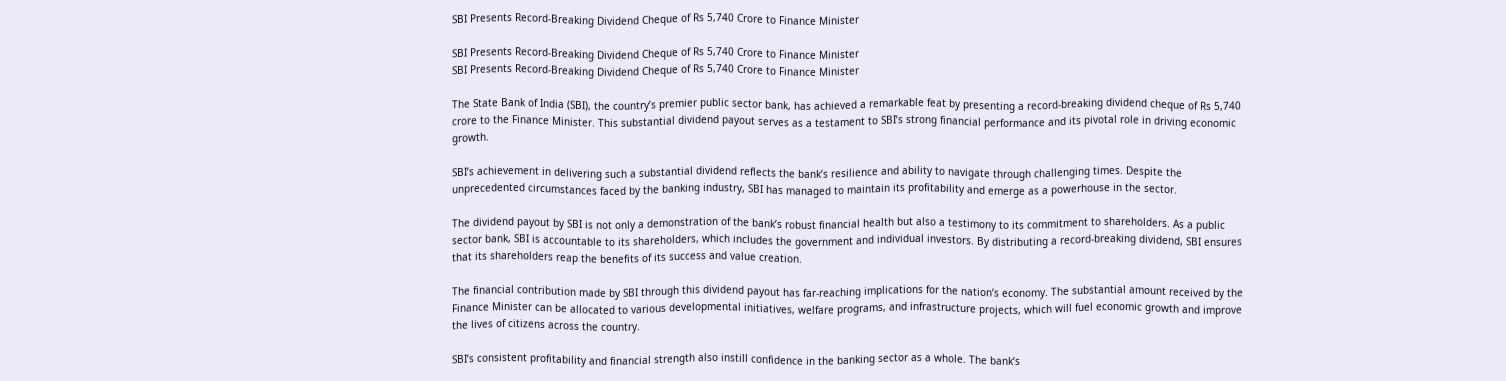SBI Presents Record-Breaking Dividend Cheque of Rs 5,740 Crore to Finance Minister

SBI Presents Record-Breaking Dividend Cheque of Rs 5,740 Crore to Finance Minister
SBI Presents Record-Breaking Dividend Cheque of Rs 5,740 Crore to Finance Minister

The State Bank of India (SBI), the country’s premier public sector bank, has achieved a remarkable feat by presenting a record-breaking dividend cheque of Rs 5,740 crore to the Finance Minister. This substantial dividend payout serves as a testament to SBI’s strong financial performance and its pivotal role in driving economic growth.

SBI’s achievement in delivering such a substantial dividend reflects the bank’s resilience and ability to navigate through challenging times. Despite the unprecedented circumstances faced by the banking industry, SBI has managed to maintain its profitability and emerge as a powerhouse in the sector.

The dividend payout by SBI is not only a demonstration of the bank’s robust financial health but also a testimony to its commitment to shareholders. As a public sector bank, SBI is accountable to its shareholders, which includes the government and individual investors. By distributing a record-breaking dividend, SBI ensures that its shareholders reap the benefits of its success and value creation.

The financial contribution made by SBI through this dividend payout has far-reaching implications for the nation’s economy. The substantial amount received by the Finance Minister can be allocated to various developmental initiatives, welfare programs, and infrastructure projects, which will fuel economic growth and improve the lives of citizens across the country.

SBI’s consistent profitability and financial strength also instill confidence in the banking sector as a whole. The bank’s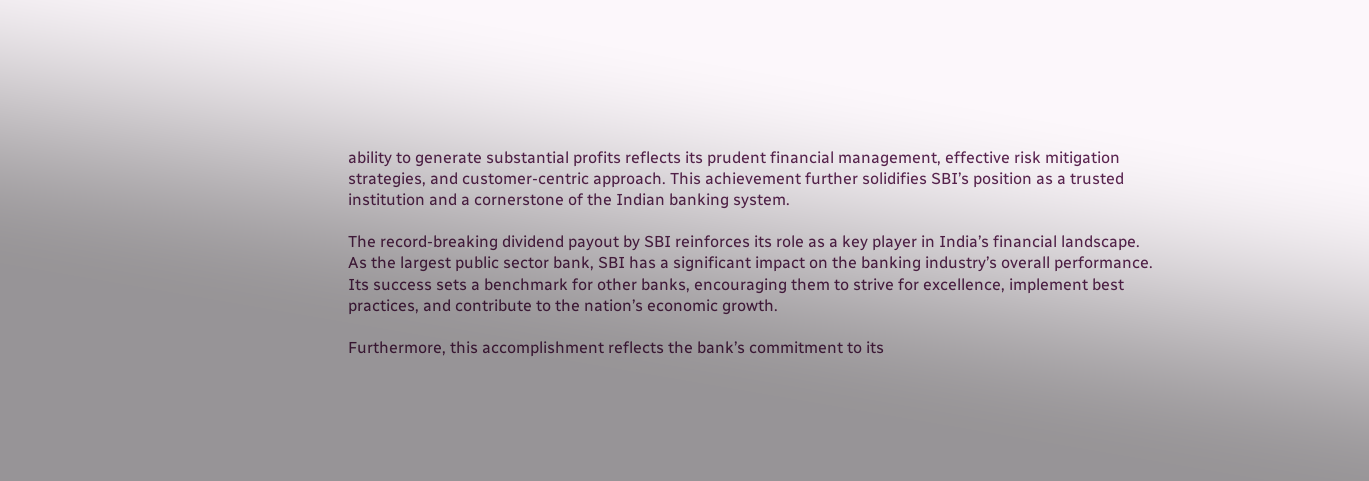ability to generate substantial profits reflects its prudent financial management, effective risk mitigation strategies, and customer-centric approach. This achievement further solidifies SBI’s position as a trusted institution and a cornerstone of the Indian banking system.

The record-breaking dividend payout by SBI reinforces its role as a key player in India’s financial landscape. As the largest public sector bank, SBI has a significant impact on the banking industry’s overall performance. Its success sets a benchmark for other banks, encouraging them to strive for excellence, implement best practices, and contribute to the nation’s economic growth.

Furthermore, this accomplishment reflects the bank’s commitment to its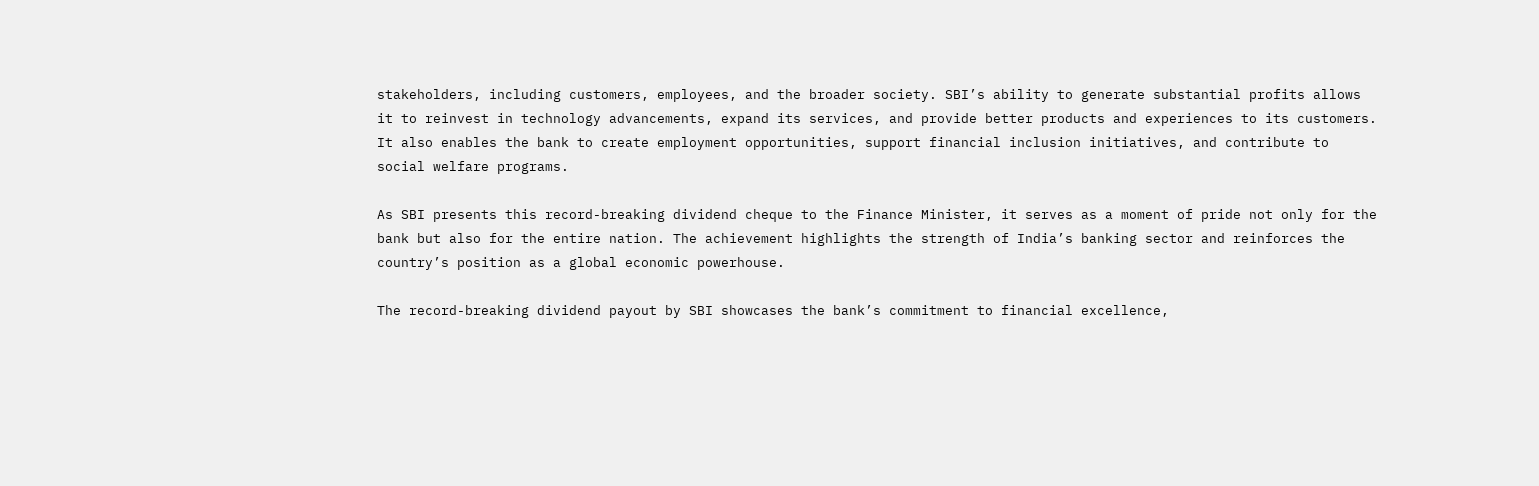stakeholders, including customers, employees, and the broader society. SBI’s ability to generate substantial profits allows it to reinvest in technology advancements, expand its services, and provide better products and experiences to its customers. It also enables the bank to create employment opportunities, support financial inclusion initiatives, and contribute to social welfare programs.

As SBI presents this record-breaking dividend cheque to the Finance Minister, it serves as a moment of pride not only for the bank but also for the entire nation. The achievement highlights the strength of India’s banking sector and reinforces the country’s position as a global economic powerhouse.

The record-breaking dividend payout by SBI showcases the bank’s commitment to financial excellence,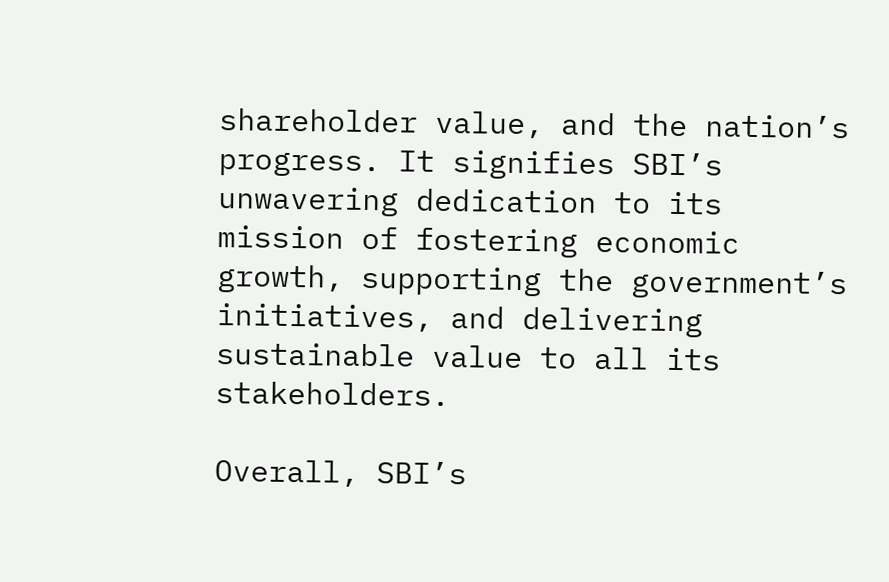shareholder value, and the nation’s progress. It signifies SBI’s unwavering dedication to its mission of fostering economic growth, supporting the government’s initiatives, and delivering sustainable value to all its stakeholders.

Overall, SBI’s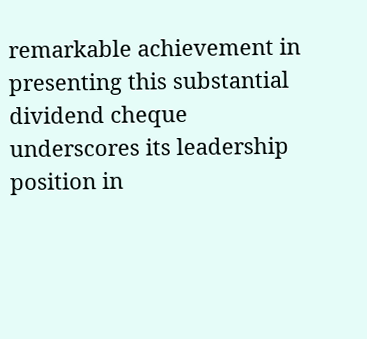remarkable achievement in presenting this substantial dividend cheque underscores its leadership position in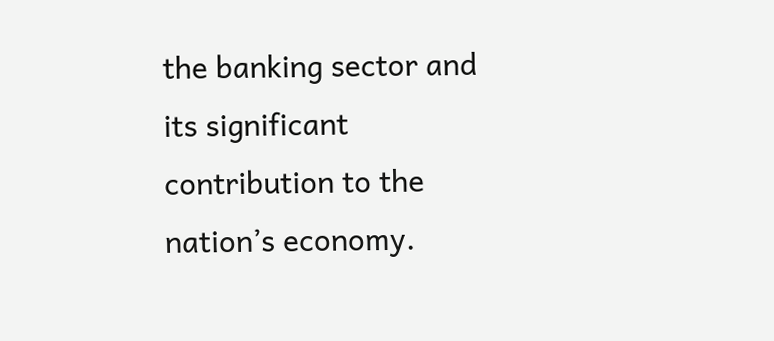the banking sector and its significant contribution to the nation’s economy.